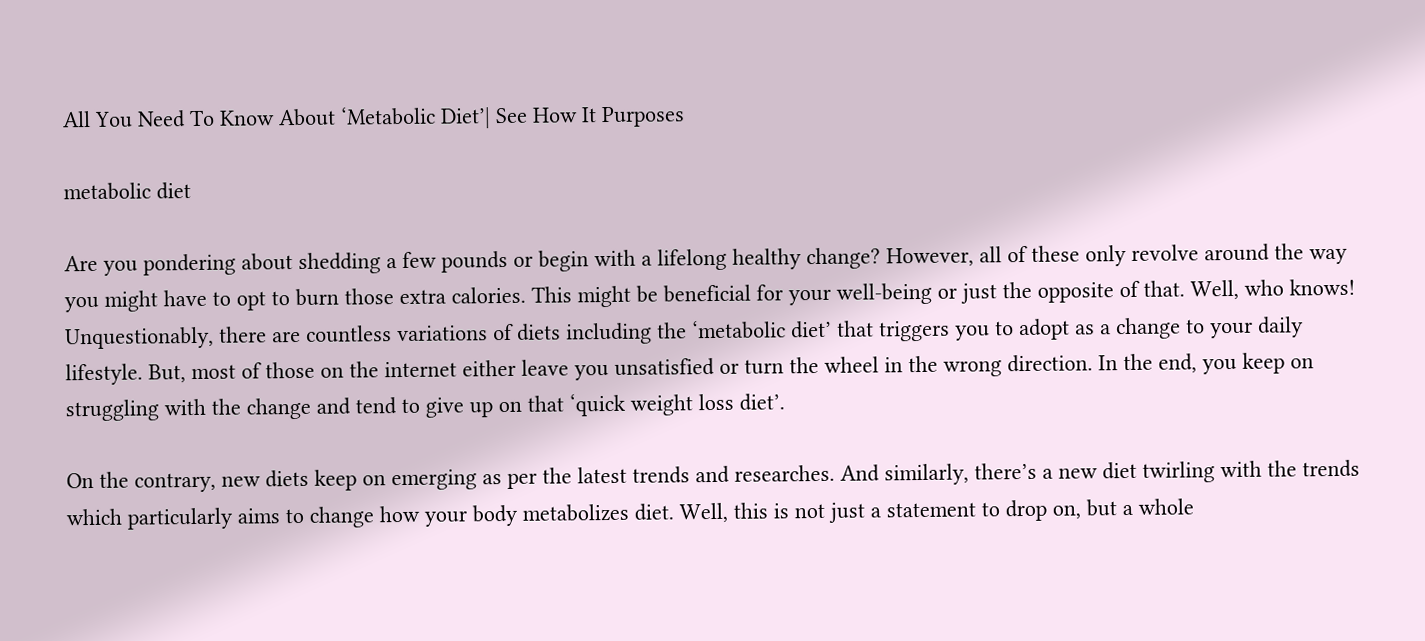All You Need To Know About ‘Metabolic Diet’| See How It Purposes

metabolic diet

Are you pondering about shedding a few pounds or begin with a lifelong healthy change? However, all of these only revolve around the way you might have to opt to burn those extra calories. This might be beneficial for your well-being or just the opposite of that. Well, who knows! Unquestionably, there are countless variations of diets including the ‘metabolic diet’ that triggers you to adopt as a change to your daily lifestyle. But, most of those on the internet either leave you unsatisfied or turn the wheel in the wrong direction. In the end, you keep on struggling with the change and tend to give up on that ‘quick weight loss diet’.

On the contrary, new diets keep on emerging as per the latest trends and researches. And similarly, there’s a new diet twirling with the trends which particularly aims to change how your body metabolizes diet. Well, this is not just a statement to drop on, but a whole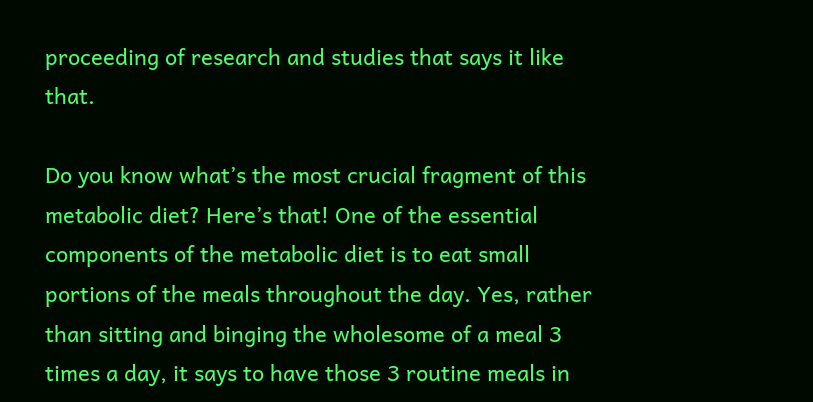proceeding of research and studies that says it like that.

Do you know what’s the most crucial fragment of this metabolic diet? Here’s that! One of the essential components of the metabolic diet is to eat small portions of the meals throughout the day. Yes, rather than sitting and binging the wholesome of a meal 3 times a day, it says to have those 3 routine meals in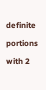definite portions with 2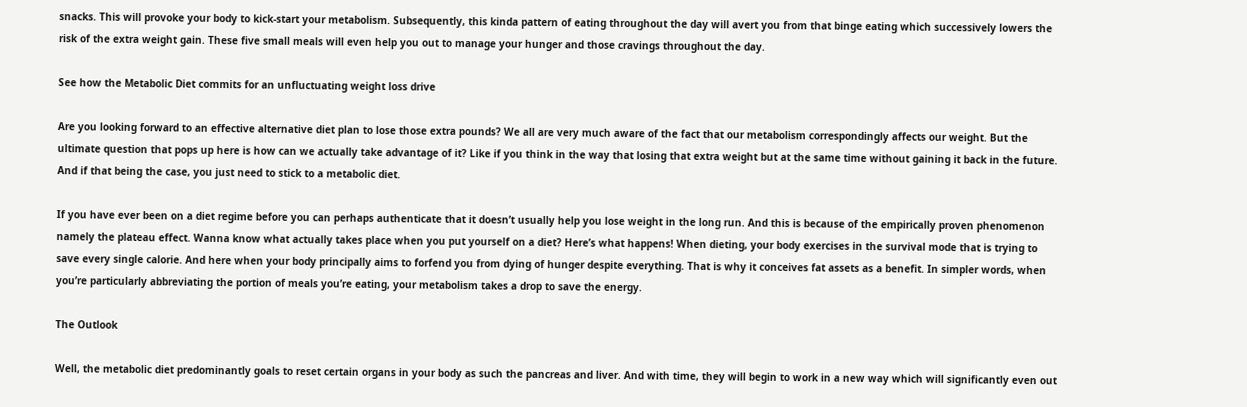snacks. This will provoke your body to kick-start your metabolism. Subsequently, this kinda pattern of eating throughout the day will avert you from that binge eating which successively lowers the risk of the extra weight gain. These five small meals will even help you out to manage your hunger and those cravings throughout the day.

See how the Metabolic Diet commits for an unfluctuating weight loss drive

Are you looking forward to an effective alternative diet plan to lose those extra pounds? We all are very much aware of the fact that our metabolism correspondingly affects our weight. But the ultimate question that pops up here is how can we actually take advantage of it? Like if you think in the way that losing that extra weight but at the same time without gaining it back in the future. And if that being the case, you just need to stick to a metabolic diet.

If you have ever been on a diet regime before you can perhaps authenticate that it doesn’t usually help you lose weight in the long run. And this is because of the empirically proven phenomenon namely the plateau effect. Wanna know what actually takes place when you put yourself on a diet? Here’s what happens! When dieting, your body exercises in the survival mode that is trying to save every single calorie. And here when your body principally aims to forfend you from dying of hunger despite everything. That is why it conceives fat assets as a benefit. In simpler words, when you’re particularly abbreviating the portion of meals you’re eating, your metabolism takes a drop to save the energy.

The Outlook

Well, the metabolic diet predominantly goals to reset certain organs in your body as such the pancreas and liver. And with time, they will begin to work in a new way which will significantly even out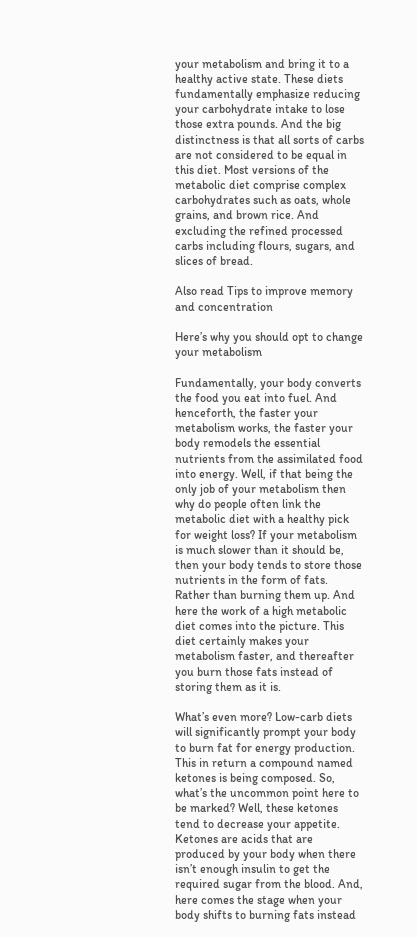your metabolism and bring it to a healthy active state. These diets fundamentally emphasize reducing your carbohydrate intake to lose those extra pounds. And the big distinctness is that all sorts of carbs are not considered to be equal in this diet. Most versions of the metabolic diet comprise complex carbohydrates such as oats, whole grains, and brown rice. And excluding the refined processed carbs including flours, sugars, and slices of bread.

Also read Tips to improve memory and concentration

Here’s why you should opt to change your metabolism

Fundamentally, your body converts the food you eat into fuel. And henceforth, the faster your metabolism works, the faster your body remodels the essential nutrients from the assimilated food into energy. Well, if that being the only job of your metabolism then why do people often link the metabolic diet with a healthy pick for weight loss? If your metabolism is much slower than it should be, then your body tends to store those nutrients in the form of fats. Rather than burning them up. And here the work of a high metabolic diet comes into the picture. This diet certainly makes your metabolism faster, and thereafter you burn those fats instead of storing them as it is.

What’s even more? Low-carb diets will significantly prompt your body to burn fat for energy production. This in return a compound named ketones is being composed. So, what’s the uncommon point here to be marked? Well, these ketones tend to decrease your appetite. Ketones are acids that are produced by your body when there isn’t enough insulin to get the required sugar from the blood. And, here comes the stage when your body shifts to burning fats instead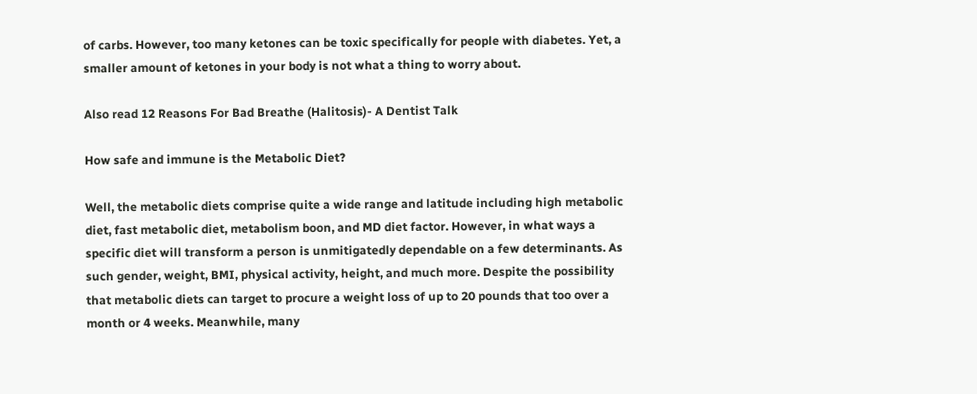of carbs. However, too many ketones can be toxic specifically for people with diabetes. Yet, a smaller amount of ketones in your body is not what a thing to worry about.

Also read 12 Reasons For Bad Breathe (Halitosis)- A Dentist Talk

How safe and immune is the Metabolic Diet?

Well, the metabolic diets comprise quite a wide range and latitude including high metabolic diet, fast metabolic diet, metabolism boon, and MD diet factor. However, in what ways a specific diet will transform a person is unmitigatedly dependable on a few determinants. As such gender, weight, BMI, physical activity, height, and much more. Despite the possibility that metabolic diets can target to procure a weight loss of up to 20 pounds that too over a month or 4 weeks. Meanwhile, many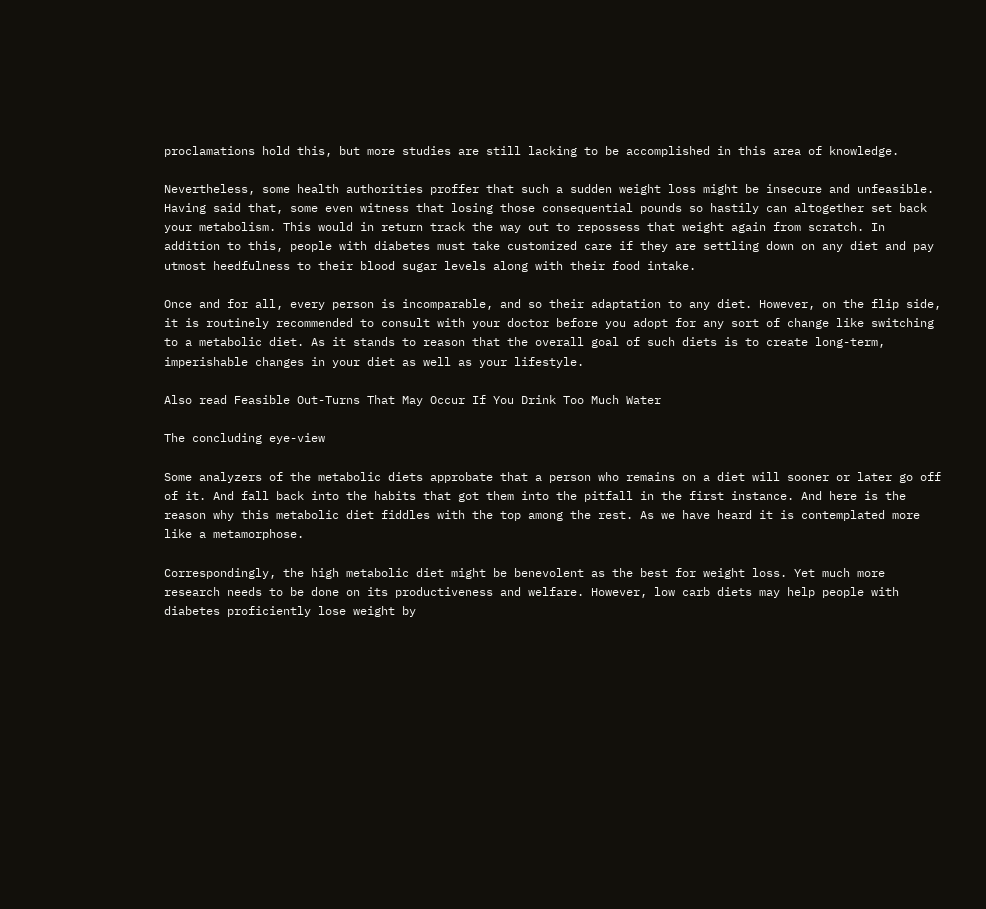proclamations hold this, but more studies are still lacking to be accomplished in this area of knowledge.

Nevertheless, some health authorities proffer that such a sudden weight loss might be insecure and unfeasible. Having said that, some even witness that losing those consequential pounds so hastily can altogether set back your metabolism. This would in return track the way out to repossess that weight again from scratch. In addition to this, people with diabetes must take customized care if they are settling down on any diet and pay utmost heedfulness to their blood sugar levels along with their food intake.

Once and for all, every person is incomparable, and so their adaptation to any diet. However, on the flip side, it is routinely recommended to consult with your doctor before you adopt for any sort of change like switching to a metabolic diet. As it stands to reason that the overall goal of such diets is to create long-term, imperishable changes in your diet as well as your lifestyle.

Also read Feasible Out-Turns That May Occur If You Drink Too Much Water

The concluding eye-view

Some analyzers of the metabolic diets approbate that a person who remains on a diet will sooner or later go off of it. And fall back into the habits that got them into the pitfall in the first instance. And here is the reason why this metabolic diet fiddles with the top among the rest. As we have heard it is contemplated more like a metamorphose.

Correspondingly, the high metabolic diet might be benevolent as the best for weight loss. Yet much more research needs to be done on its productiveness and welfare. However, low carb diets may help people with diabetes proficiently lose weight by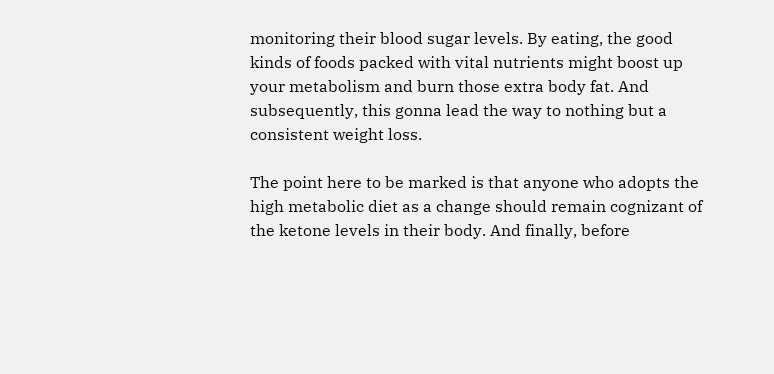monitoring their blood sugar levels. By eating, the good kinds of foods packed with vital nutrients might boost up your metabolism and burn those extra body fat. And subsequently, this gonna lead the way to nothing but a consistent weight loss.

The point here to be marked is that anyone who adopts the high metabolic diet as a change should remain cognizant of the ketone levels in their body. And finally, before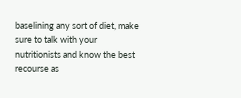baselining any sort of diet, make sure to talk with your nutritionists and know the best recourse as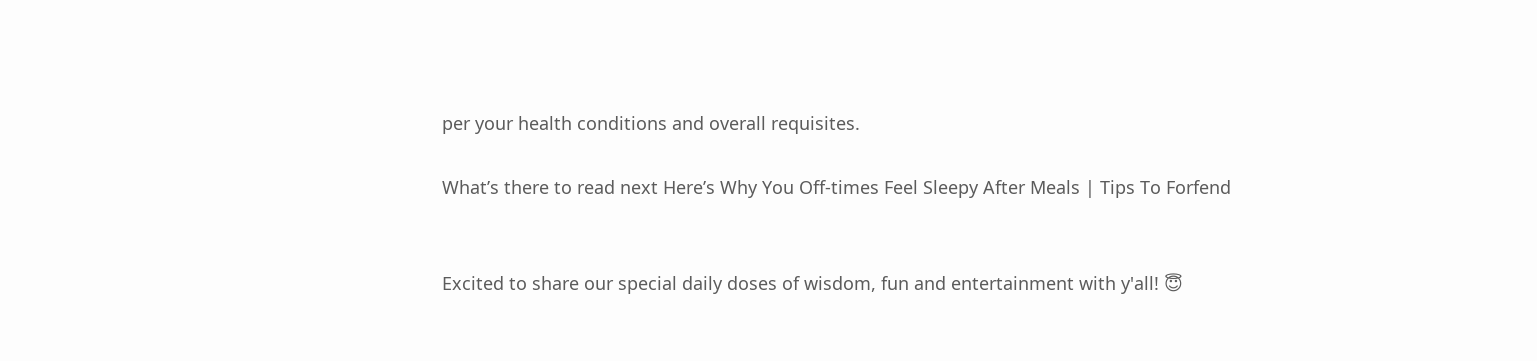per your health conditions and overall requisites.

What’s there to read next Here’s Why You Off-times Feel Sleepy After Meals | Tips To Forfend


Excited to share our special daily doses of wisdom, fun and entertainment with y'all! 😇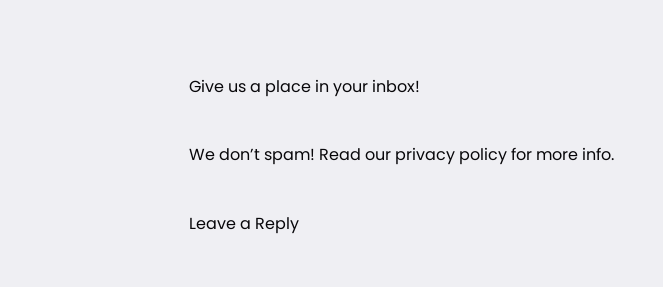Give us a place in your inbox!

We don’t spam! Read our privacy policy for more info.

Leave a Reply